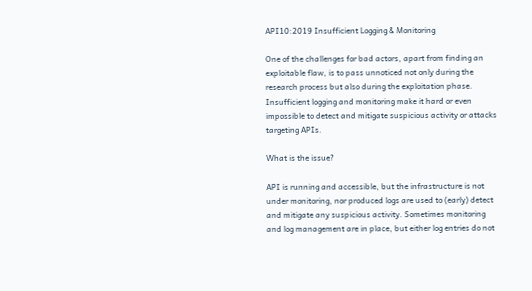API10:2019 Insufficient Logging & Monitoring

One of the challenges for bad actors, apart from finding an exploitable flaw, is to pass unnoticed not only during the research process but also during the exploitation phase. Insufficient logging and monitoring make it hard or even impossible to detect and mitigate suspicious activity or attacks targeting APIs.

What is the issue?

API is running and accessible, but the infrastructure is not under monitoring, nor produced logs are used to (early) detect and mitigate any suspicious activity. Sometimes monitoring and log management are in place, but either log entries do not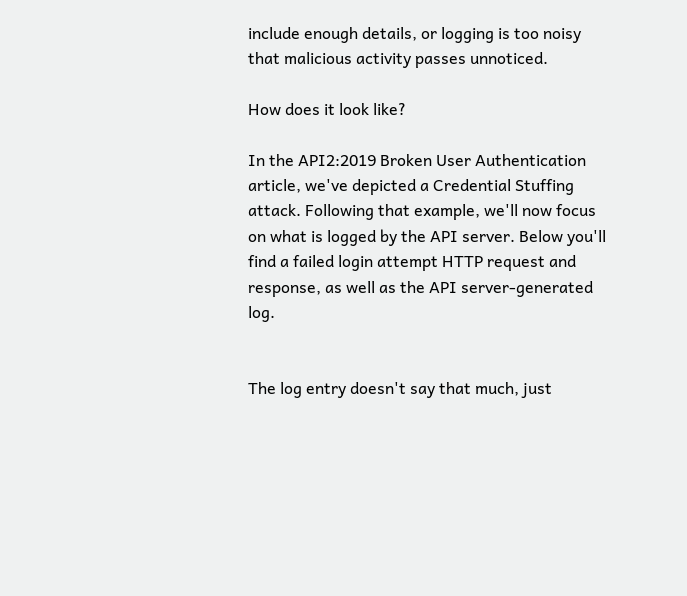include enough details, or logging is too noisy that malicious activity passes unnoticed.

How does it look like?

In the API2:2019 Broken User Authentication article, we've depicted a Credential Stuffing attack. Following that example, we'll now focus on what is logged by the API server. Below you'll find a failed login attempt HTTP request and response, as well as the API server-generated log.


The log entry doesn't say that much, just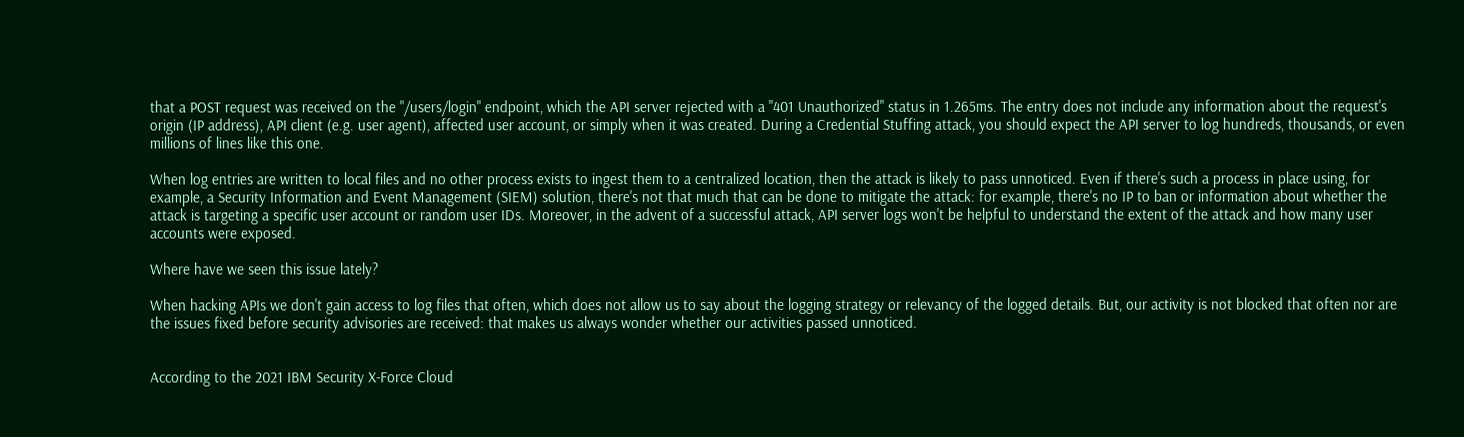that a POST request was received on the "/users/login" endpoint, which the API server rejected with a "401 Unauthorized" status in 1.265ms. The entry does not include any information about the request's origin (IP address), API client (e.g. user agent), affected user account, or simply when it was created. During a Credential Stuffing attack, you should expect the API server to log hundreds, thousands, or even millions of lines like this one.

When log entries are written to local files and no other process exists to ingest them to a centralized location, then the attack is likely to pass unnoticed. Even if there's such a process in place using, for example, a Security Information and Event Management (SIEM) solution, there's not that much that can be done to mitigate the attack: for example, there's no IP to ban or information about whether the attack is targeting a specific user account or random user IDs. Moreover, in the advent of a successful attack, API server logs won't be helpful to understand the extent of the attack and how many user accounts were exposed.

Where have we seen this issue lately?

When hacking APIs we don't gain access to log files that often, which does not allow us to say about the logging strategy or relevancy of the logged details. But, our activity is not blocked that often nor are the issues fixed before security advisories are received: that makes us always wonder whether our activities passed unnoticed.


According to the 2021 IBM Security X-Force Cloud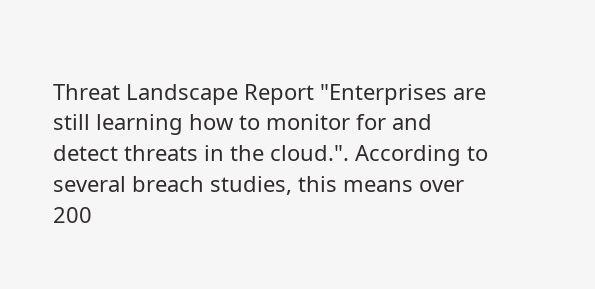Threat Landscape Report "Enterprises are still learning how to monitor for and detect threats in the cloud.". According to several breach studies, this means over 200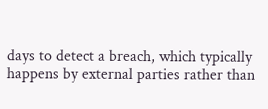days to detect a breach, which typically happens by external parties rather than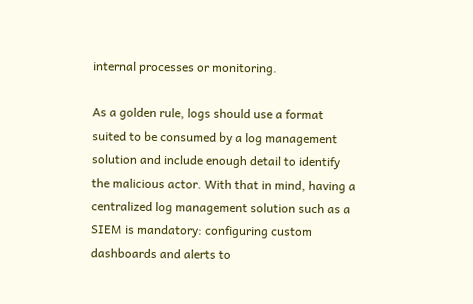internal processes or monitoring.

As a golden rule, logs should use a format suited to be consumed by a log management solution and include enough detail to identify the malicious actor. With that in mind, having a centralized log management solution such as a SIEM is mandatory: configuring custom dashboards and alerts to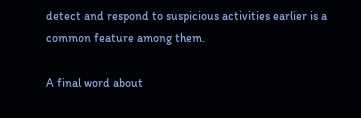detect and respond to suspicious activities earlier is a common feature among them.

A final word about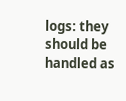logs: they should be handled as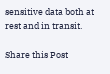sensitive data both at rest and in transit.

Share this Post